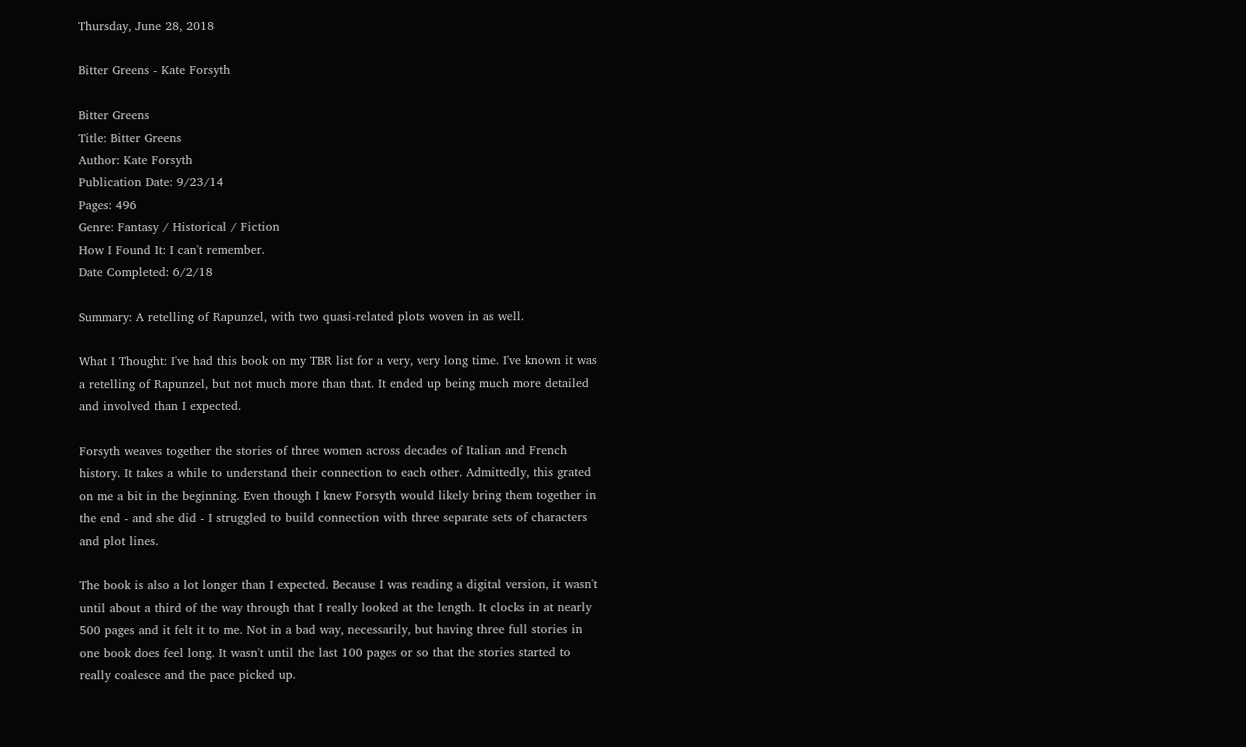Thursday, June 28, 2018

Bitter Greens - Kate Forsyth

Bitter Greens
Title: Bitter Greens
Author: Kate Forsyth
Publication Date: 9/23/14
Pages: 496
Genre: Fantasy / Historical / Fiction
How I Found It: I can't remember.
Date Completed: 6/2/18

Summary: A retelling of Rapunzel, with two quasi-related plots woven in as well.

What I Thought: I've had this book on my TBR list for a very, very long time. I've known it was a retelling of Rapunzel, but not much more than that. It ended up being much more detailed and involved than I expected.

Forsyth weaves together the stories of three women across decades of Italian and French history. It takes a while to understand their connection to each other. Admittedly, this grated on me a bit in the beginning. Even though I knew Forsyth would likely bring them together in the end - and she did - I struggled to build connection with three separate sets of characters and plot lines.

The book is also a lot longer than I expected. Because I was reading a digital version, it wasn't until about a third of the way through that I really looked at the length. It clocks in at nearly 500 pages and it felt it to me. Not in a bad way, necessarily, but having three full stories in one book does feel long. It wasn't until the last 100 pages or so that the stories started to really coalesce and the pace picked up.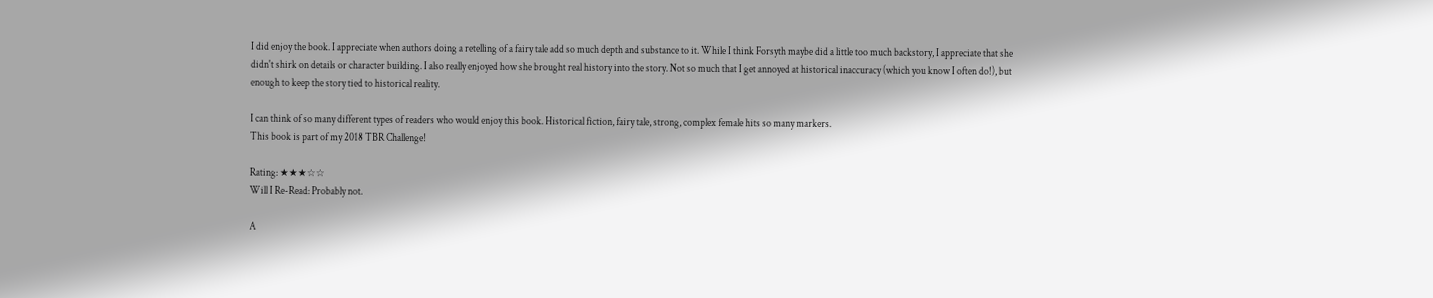I did enjoy the book. I appreciate when authors doing a retelling of a fairy tale add so much depth and substance to it. While I think Forsyth maybe did a little too much backstory, I appreciate that she didn't shirk on details or character building. I also really enjoyed how she brought real history into the story. Not so much that I get annoyed at historical inaccuracy (which you know I often do!), but enough to keep the story tied to historical reality.

I can think of so many different types of readers who would enjoy this book. Historical fiction, fairy tale, strong, complex female hits so many markers.
This book is part of my 2018 TBR Challenge!

Rating: ★★★☆☆
Will I Re-Read: Probably not.

A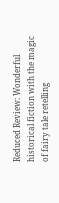Reduced Review: Wonderful historical fiction with the magic of fairy tale retelling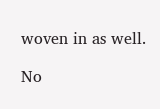woven in as well.

No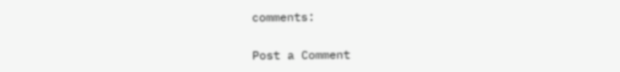comments:

Post a Comment